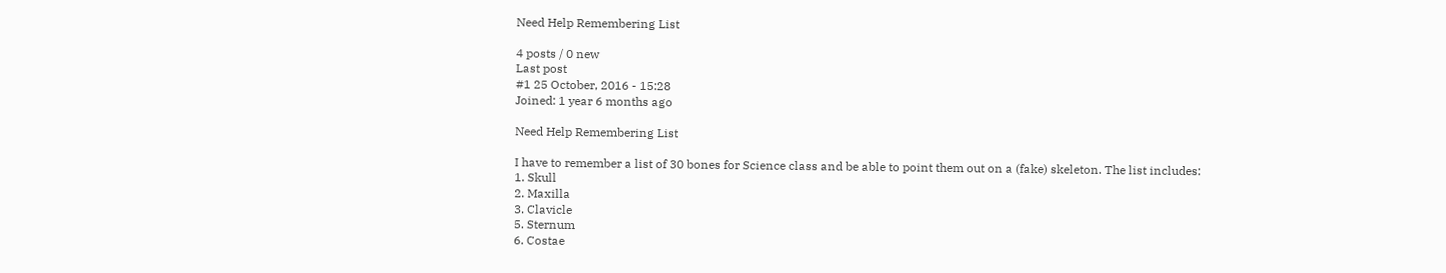Need Help Remembering List

4 posts / 0 new
Last post
#1 25 October, 2016 - 15:28
Joined: 1 year 6 months ago

Need Help Remembering List

I have to remember a list of 30 bones for Science class and be able to point them out on a (fake) skeleton. The list includes:
1. Skull
2. Maxilla
3. Clavicle
5. Sternum
6. Costae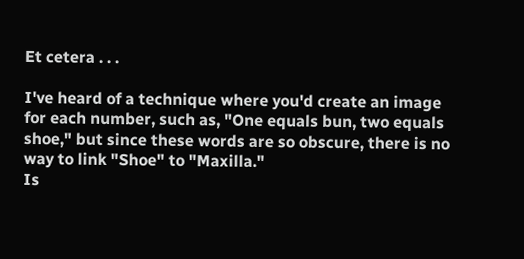Et cetera . . .

I've heard of a technique where you'd create an image for each number, such as, "One equals bun, two equals shoe," but since these words are so obscure, there is no way to link "Shoe" to "Maxilla."
Is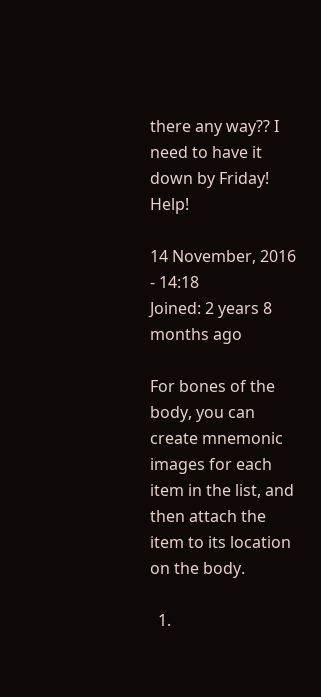there any way?? I need to have it down by Friday! Help!

14 November, 2016 - 14:18
Joined: 2 years 8 months ago

For bones of the body, you can create mnemonic images for each item in the list, and then attach the item to its location on the body.

  1.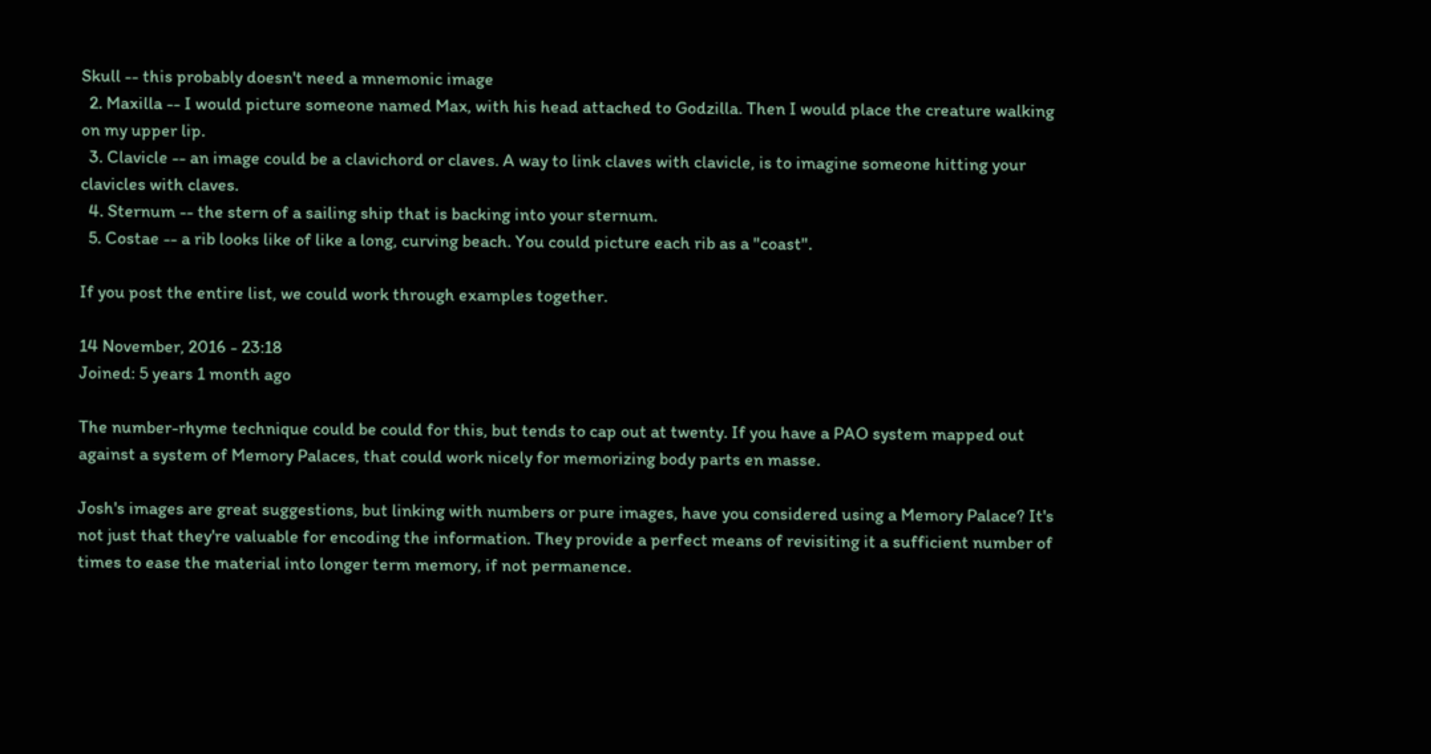Skull -- this probably doesn't need a mnemonic image
  2. Maxilla -- I would picture someone named Max, with his head attached to Godzilla. Then I would place the creature walking on my upper lip.
  3. Clavicle -- an image could be a clavichord or claves. A way to link claves with clavicle, is to imagine someone hitting your clavicles with claves.
  4. Sternum -- the stern of a sailing ship that is backing into your sternum.
  5. Costae -- a rib looks like of like a long, curving beach. You could picture each rib as a "coast".

If you post the entire list, we could work through examples together.

14 November, 2016 - 23:18
Joined: 5 years 1 month ago

The number-rhyme technique could be could for this, but tends to cap out at twenty. If you have a PAO system mapped out against a system of Memory Palaces, that could work nicely for memorizing body parts en masse.

Josh's images are great suggestions, but linking with numbers or pure images, have you considered using a Memory Palace? It's not just that they're valuable for encoding the information. They provide a perfect means of revisiting it a sufficient number of times to ease the material into longer term memory, if not permanence.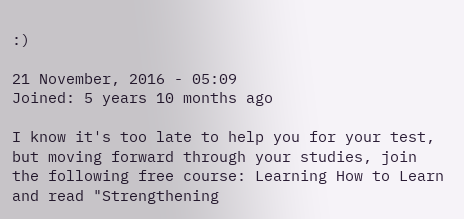:)

21 November, 2016 - 05:09
Joined: 5 years 10 months ago

I know it's too late to help you for your test, but moving forward through your studies, join the following free course: Learning How to Learn and read "Strengthening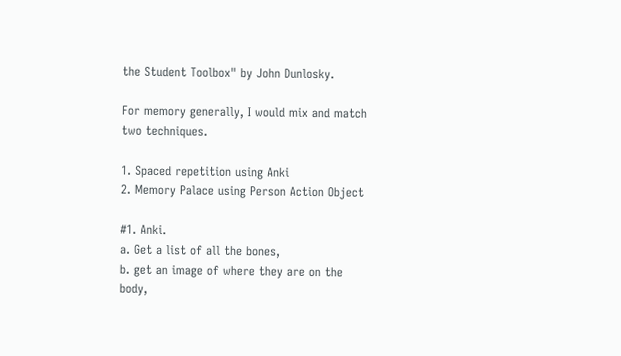the Student Toolbox" by John Dunlosky.

For memory generally, I would mix and match two techniques.

1. Spaced repetition using Anki
2. Memory Palace using Person Action Object

#1. Anki.
a. Get a list of all the bones,
b. get an image of where they are on the body,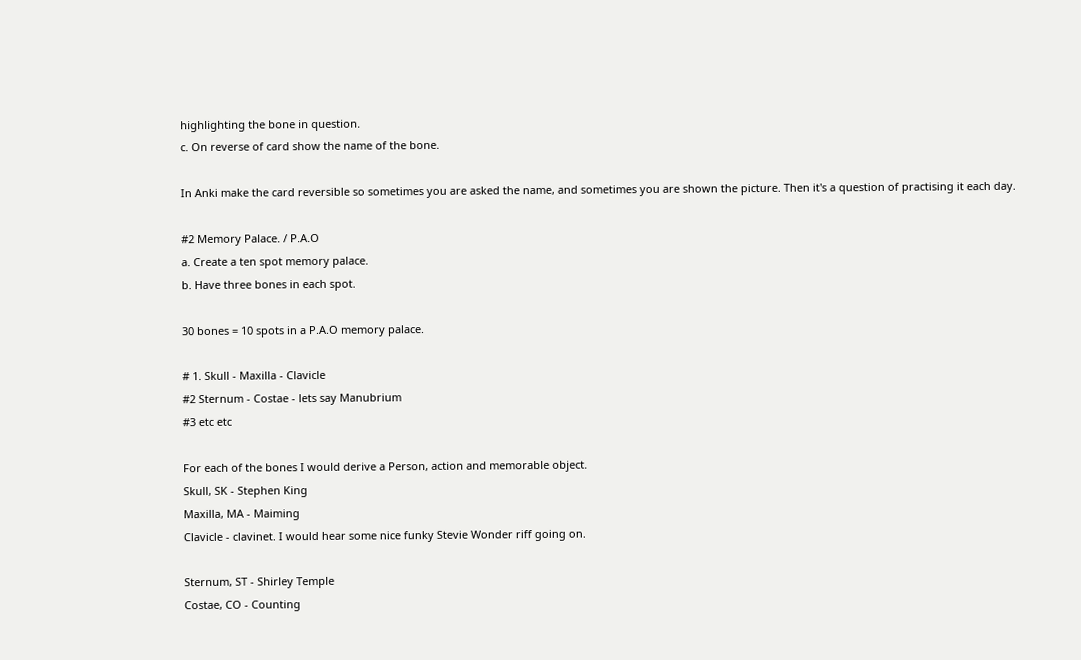highlighting the bone in question.
c. On reverse of card show the name of the bone.

In Anki make the card reversible so sometimes you are asked the name, and sometimes you are shown the picture. Then it's a question of practising it each day.

#2 Memory Palace. / P.A.O
a. Create a ten spot memory palace.
b. Have three bones in each spot.

30 bones = 10 spots in a P.A.O memory palace.

# 1. Skull - Maxilla - Clavicle
#2 Sternum - Costae - lets say Manubrium
#3 etc etc

For each of the bones I would derive a Person, action and memorable object.
Skull, SK - Stephen King
Maxilla, MA - Maiming
Clavicle - clavinet. I would hear some nice funky Stevie Wonder riff going on.

Sternum, ST - Shirley Temple
Costae, CO - Counting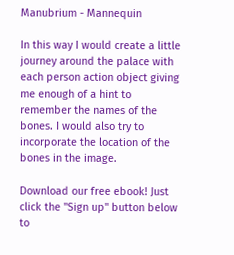Manubrium - Mannequin

In this way I would create a little journey around the palace with each person action object giving me enough of a hint to remember the names of the bones. I would also try to incorporate the location of the bones in the image.

Download our free ebook! Just click the "Sign up" button below to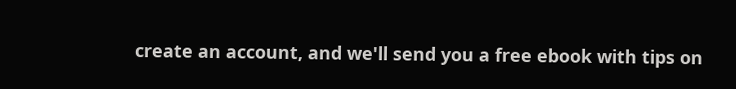create an account, and we'll send you a free ebook with tips on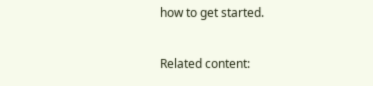how to get started.

Related content: